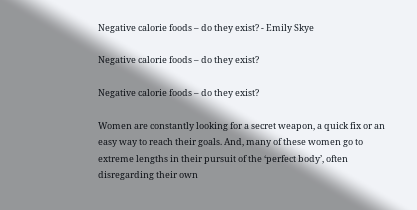Negative calorie foods – do they exist? - Emily Skye

Negative calorie foods – do they exist?

Negative calorie foods – do they exist?

Women are constantly looking for a secret weapon, a quick fix or an easy way to reach their goals. And, many of these women go to extreme lengths in their pursuit of the ‘perfect body’, often disregarding their own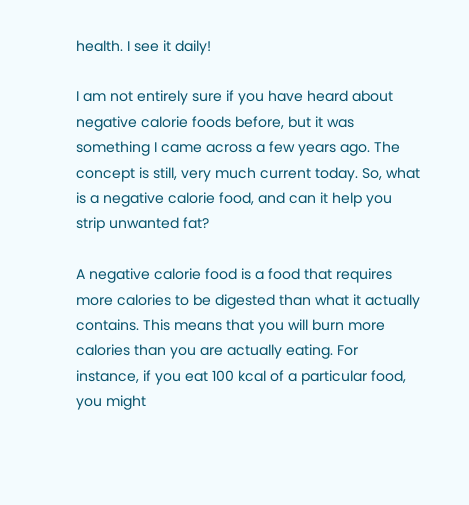health. I see it daily!

I am not entirely sure if you have heard about negative calorie foods before, but it was something I came across a few years ago. The concept is still, very much current today. So, what is a negative calorie food, and can it help you strip unwanted fat?

A negative calorie food is a food that requires more calories to be digested than what it actually contains. This means that you will burn more calories than you are actually eating. For instance, if you eat 100 kcal of a particular food, you might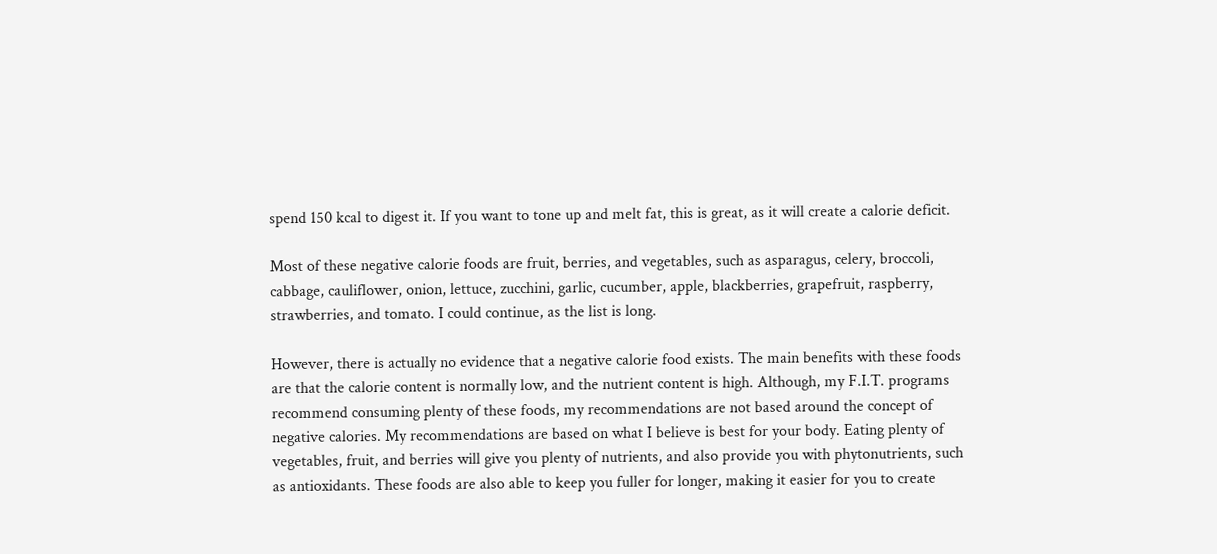spend 150 kcal to digest it. If you want to tone up and melt fat, this is great, as it will create a calorie deficit.

Most of these negative calorie foods are fruit, berries, and vegetables, such as asparagus, celery, broccoli, cabbage, cauliflower, onion, lettuce, zucchini, garlic, cucumber, apple, blackberries, grapefruit, raspberry, strawberries, and tomato. I could continue, as the list is long.

However, there is actually no evidence that a negative calorie food exists. The main benefits with these foods are that the calorie content is normally low, and the nutrient content is high. Although, my F.I.T. programs recommend consuming plenty of these foods, my recommendations are not based around the concept of negative calories. My recommendations are based on what I believe is best for your body. Eating plenty of vegetables, fruit, and berries will give you plenty of nutrients, and also provide you with phytonutrients, such as antioxidants. These foods are also able to keep you fuller for longer, making it easier for you to create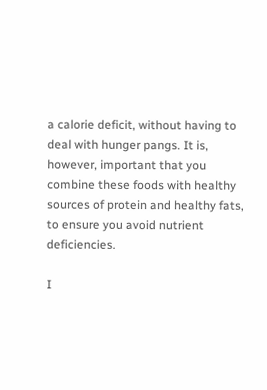a calorie deficit, without having to deal with hunger pangs. It is, however, important that you combine these foods with healthy sources of protein and healthy fats, to ensure you avoid nutrient deficiencies.

I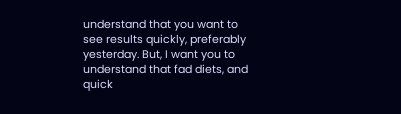understand that you want to see results quickly, preferably yesterday. But, I want you to understand that fad diets, and quick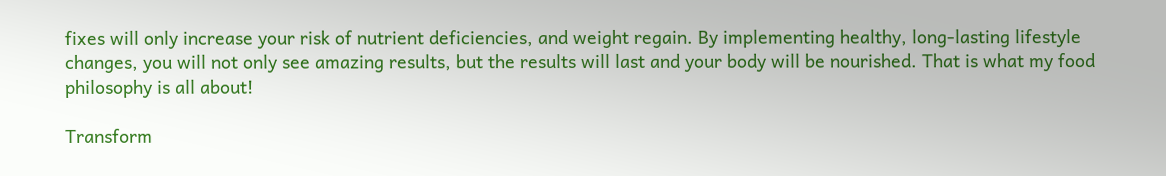fixes will only increase your risk of nutrient deficiencies, and weight regain. By implementing healthy, long-lasting lifestyle changes, you will not only see amazing results, but the results will last and your body will be nourished. That is what my food philosophy is all about!

Transform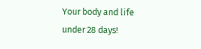Your body and life under 28 days!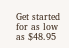Get started for as low as $48.95